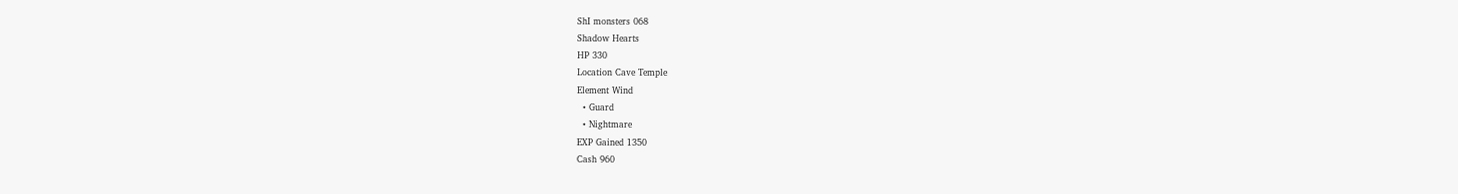ShI monsters 068
Shadow Hearts
HP 330
Location Cave Temple
Element Wind
  • Guard
  • Nightmare
EXP Gained 1350
Cash 960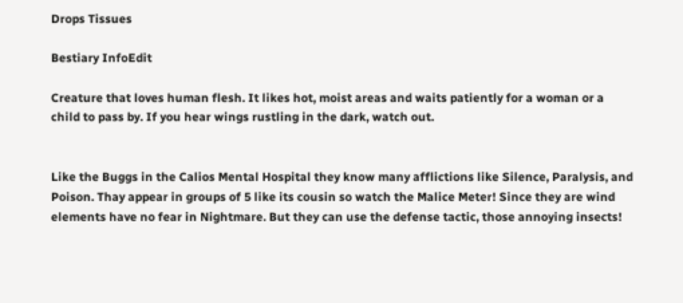Drops Tissues

Bestiary InfoEdit

Creature that loves human flesh. It likes hot, moist areas and waits patiently for a woman or a child to pass by. If you hear wings rustling in the dark, watch out.


Like the Buggs in the Calios Mental Hospital they know many afflictions like Silence, Paralysis, and Poison. Thay appear in groups of 5 like its cousin so watch the Malice Meter! Since they are wind elements have no fear in Nightmare. But they can use the defense tactic, those annoying insects!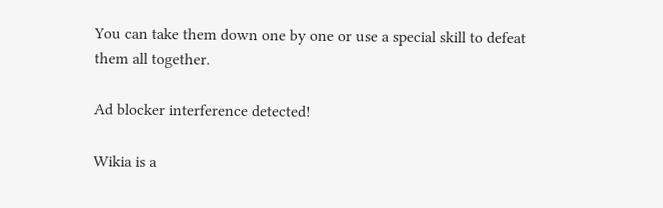You can take them down one by one or use a special skill to defeat them all together.

Ad blocker interference detected!

Wikia is a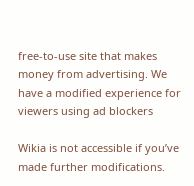free-to-use site that makes money from advertising. We have a modified experience for viewers using ad blockers

Wikia is not accessible if you’ve made further modifications.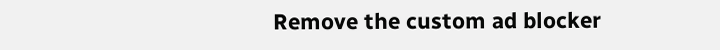Remove the custom ad blocker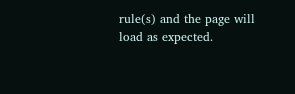rule(s) and the page will load as expected.